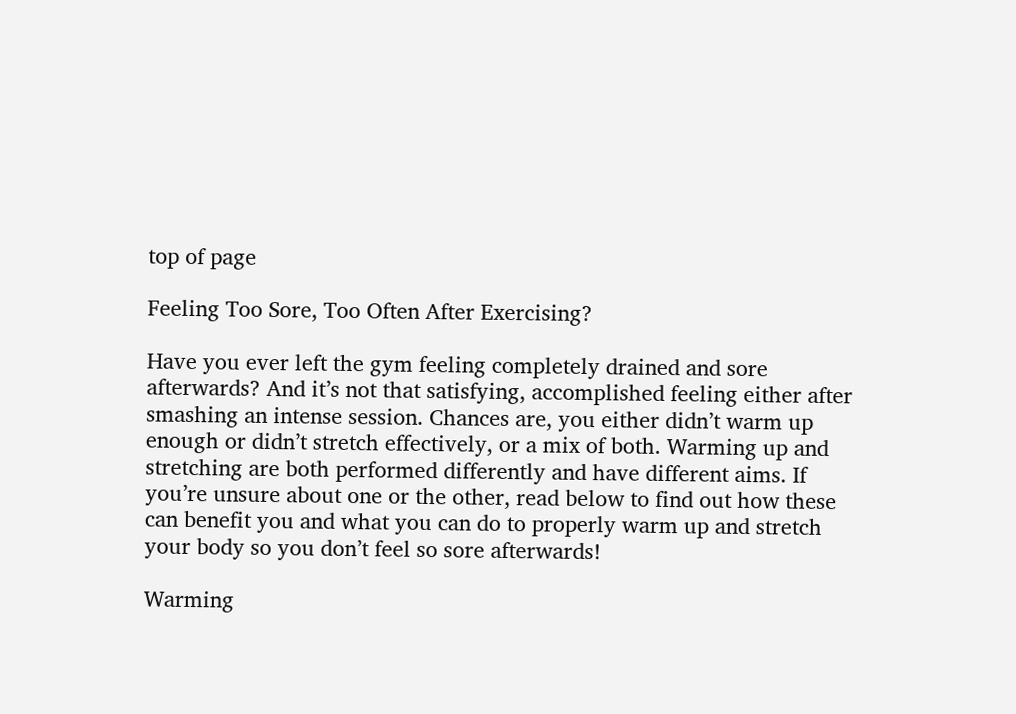top of page

Feeling Too Sore, Too Often After Exercising?

Have you ever left the gym feeling completely drained and sore afterwards? And it’s not that satisfying, accomplished feeling either after smashing an intense session. Chances are, you either didn’t warm up enough or didn’t stretch effectively, or a mix of both. Warming up and stretching are both performed differently and have different aims. If you’re unsure about one or the other, read below to find out how these can benefit you and what you can do to properly warm up and stretch your body so you don’t feel so sore afterwards!

Warming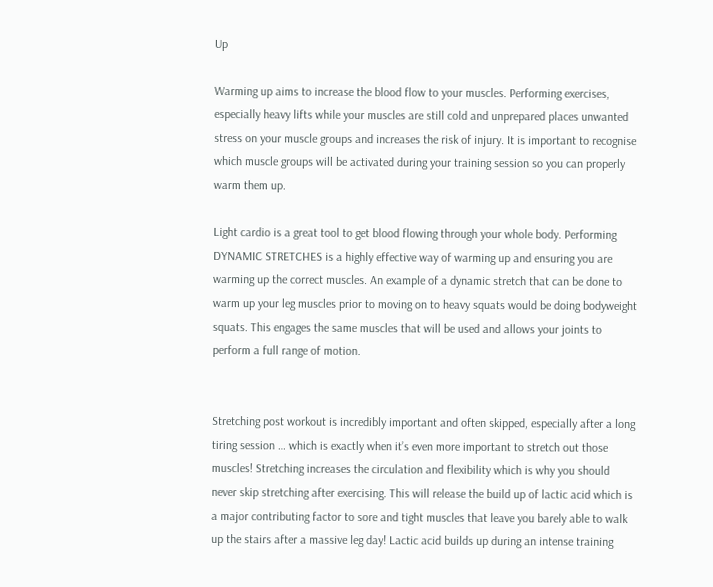Up

Warming up aims to increase the blood flow to your muscles. Performing exercises, especially heavy lifts while your muscles are still cold and unprepared places unwanted stress on your muscle groups and increases the risk of injury. It is important to recognise which muscle groups will be activated during your training session so you can properly warm them up.

Light cardio is a great tool to get blood flowing through your whole body. Performing DYNAMIC STRETCHES is a highly effective way of warming up and ensuring you are warming up the correct muscles. An example of a dynamic stretch that can be done to warm up your leg muscles prior to moving on to heavy squats would be doing bodyweight squats. This engages the same muscles that will be used and allows your joints to perform a full range of motion.


Stretching post workout is incredibly important and often skipped, especially after a long tiring session … which is exactly when it’s even more important to stretch out those muscles! Stretching increases the circulation and flexibility which is why you should never skip stretching after exercising. This will release the build up of lactic acid which is a major contributing factor to sore and tight muscles that leave you barely able to walk up the stairs after a massive leg day! Lactic acid builds up during an intense training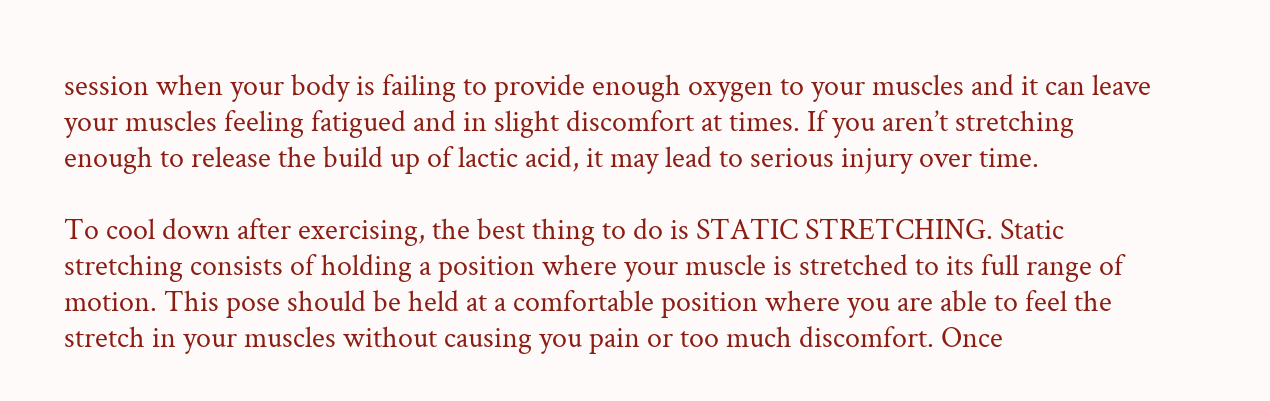session when your body is failing to provide enough oxygen to your muscles and it can leave your muscles feeling fatigued and in slight discomfort at times. If you aren’t stretching enough to release the build up of lactic acid, it may lead to serious injury over time.

To cool down after exercising, the best thing to do is STATIC STRETCHING. Static stretching consists of holding a position where your muscle is stretched to its full range of motion. This pose should be held at a comfortable position where you are able to feel the stretch in your muscles without causing you pain or too much discomfort. Once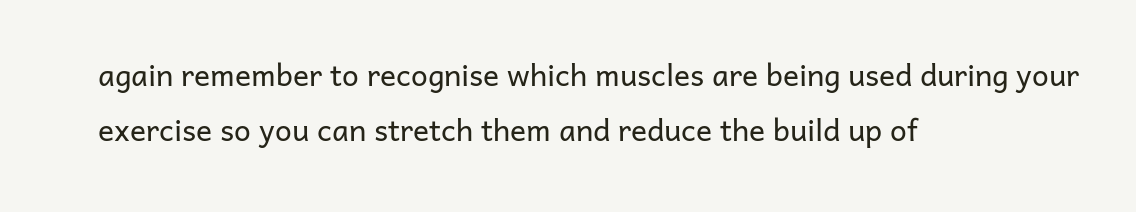again remember to recognise which muscles are being used during your exercise so you can stretch them and reduce the build up of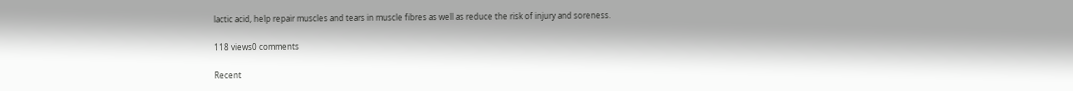lactic acid, help repair muscles and tears in muscle fibres as well as reduce the risk of injury and soreness.

118 views0 comments

Recent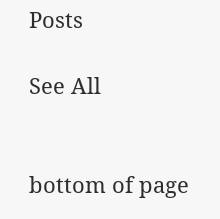Posts

See All


bottom of page